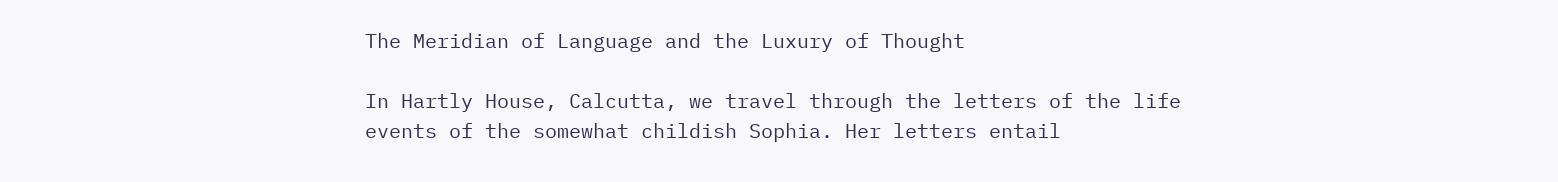The Meridian of Language and the Luxury of Thought

In Hartly House, Calcutta, we travel through the letters of the life events of the somewhat childish Sophia. Her letters entail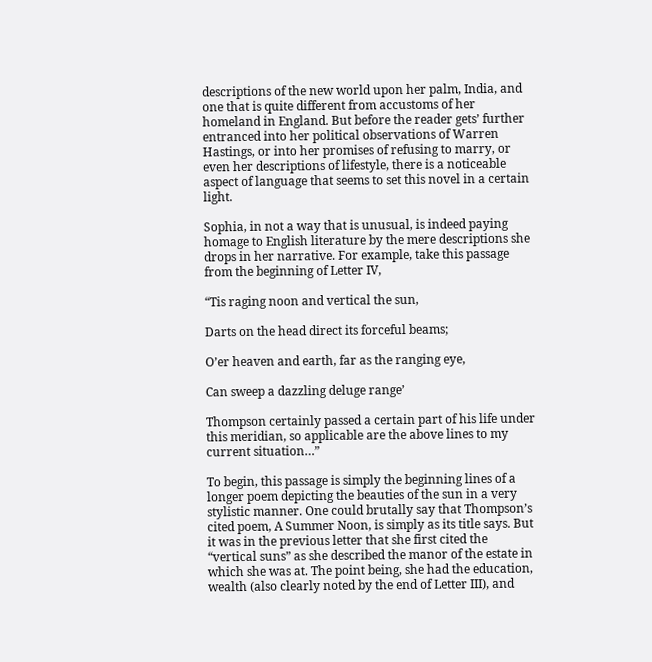descriptions of the new world upon her palm, India, and one that is quite different from accustoms of her homeland in England. But before the reader gets’ further entranced into her political observations of Warren Hastings, or into her promises of refusing to marry, or even her descriptions of lifestyle, there is a noticeable aspect of language that seems to set this novel in a certain light.

Sophia, in not a way that is unusual, is indeed paying homage to English literature by the mere descriptions she drops in her narrative. For example, take this passage from the beginning of Letter IV,

“Tis raging noon and vertical the sun,

Darts on the head direct its forceful beams;

O’er heaven and earth, far as the ranging eye,

Can sweep a dazzling deluge range’

Thompson certainly passed a certain part of his life under this meridian, so applicable are the above lines to my current situation…”

To begin, this passage is simply the beginning lines of a longer poem depicting the beauties of the sun in a very stylistic manner. One could brutally say that Thompson’s cited poem, A Summer Noon, is simply as its title says. But it was in the previous letter that she first cited the “vertical suns” as she described the manor of the estate in which she was at. The point being, she had the education, wealth (also clearly noted by the end of Letter III), and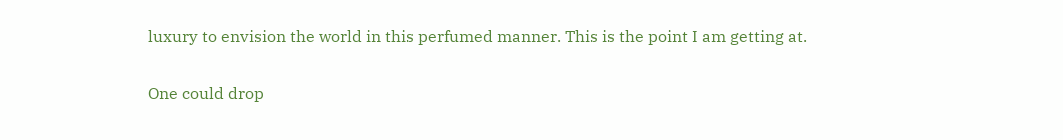luxury to envision the world in this perfumed manner. This is the point I am getting at.

One could drop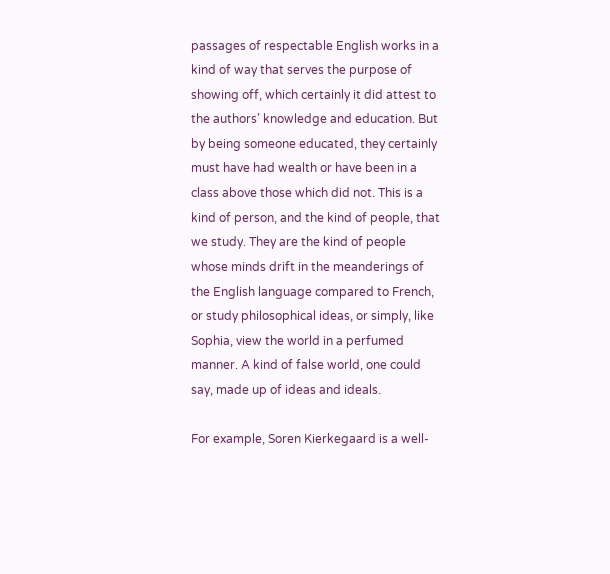passages of respectable English works in a kind of way that serves the purpose of showing off, which certainly it did attest to the authors’ knowledge and education. But by being someone educated, they certainly must have had wealth or have been in a class above those which did not. This is a kind of person, and the kind of people, that we study. They are the kind of people whose minds drift in the meanderings of the English language compared to French, or study philosophical ideas, or simply, like Sophia, view the world in a perfumed manner. A kind of false world, one could say, made up of ideas and ideals.

For example, Soren Kierkegaard is a well-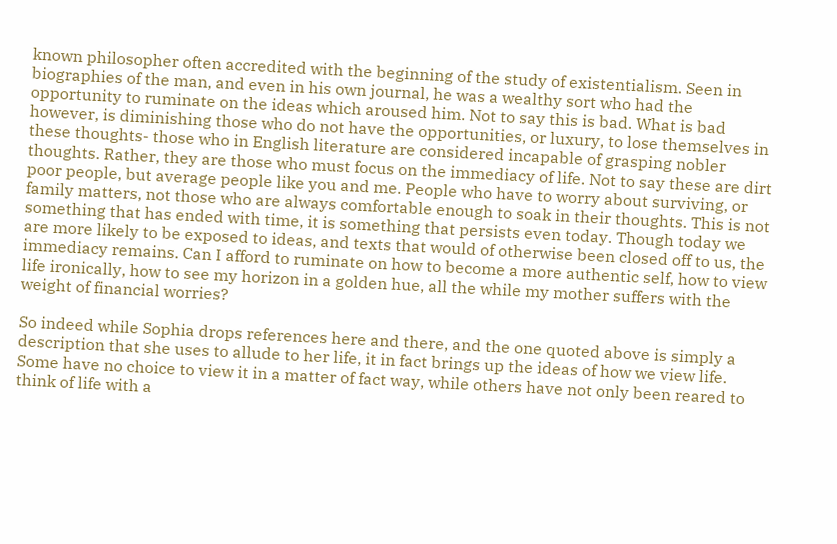known philosopher often accredited with the beginning of the study of existentialism. Seen in biographies of the man, and even in his own journal, he was a wealthy sort who had the opportunity to ruminate on the ideas which aroused him. Not to say this is bad. What is bad however, is diminishing those who do not have the opportunities, or luxury, to lose themselves in these thoughts- those who in English literature are considered incapable of grasping nobler thoughts. Rather, they are those who must focus on the immediacy of life. Not to say these are dirt poor people, but average people like you and me. People who have to worry about surviving, or family matters, not those who are always comfortable enough to soak in their thoughts. This is not something that has ended with time, it is something that persists even today. Though today we are more likely to be exposed to ideas, and texts that would of otherwise been closed off to us, the immediacy remains. Can I afford to ruminate on how to become a more authentic self, how to view life ironically, how to see my horizon in a golden hue, all the while my mother suffers with the weight of financial worries?

So indeed while Sophia drops references here and there, and the one quoted above is simply a description that she uses to allude to her life, it in fact brings up the ideas of how we view life. Some have no choice to view it in a matter of fact way, while others have not only been reared to think of life with a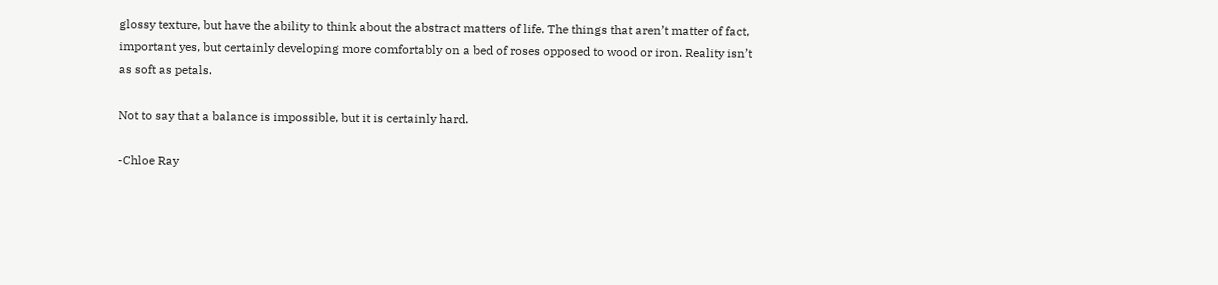glossy texture, but have the ability to think about the abstract matters of life. The things that aren’t matter of fact, important yes, but certainly developing more comfortably on a bed of roses opposed to wood or iron. Reality isn’t as soft as petals.

Not to say that a balance is impossible, but it is certainly hard.

-Chloe Ray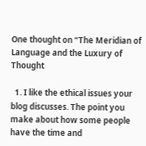One thought on “The Meridian of Language and the Luxury of Thought

  1. I like the ethical issues your blog discusses. The point you make about how some people have the time and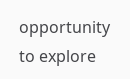opportunity to explore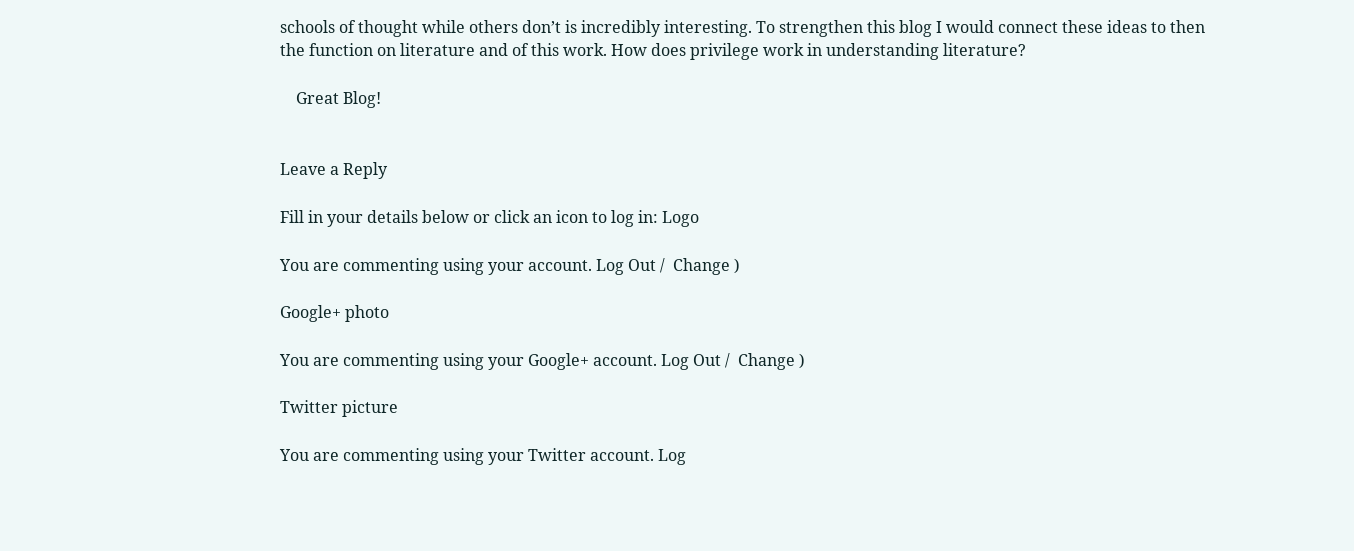schools of thought while others don’t is incredibly interesting. To strengthen this blog I would connect these ideas to then the function on literature and of this work. How does privilege work in understanding literature?

    Great Blog!


Leave a Reply

Fill in your details below or click an icon to log in: Logo

You are commenting using your account. Log Out /  Change )

Google+ photo

You are commenting using your Google+ account. Log Out /  Change )

Twitter picture

You are commenting using your Twitter account. Log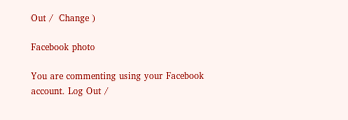Out /  Change )

Facebook photo

You are commenting using your Facebook account. Log Out /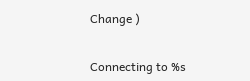Change )


Connecting to %s